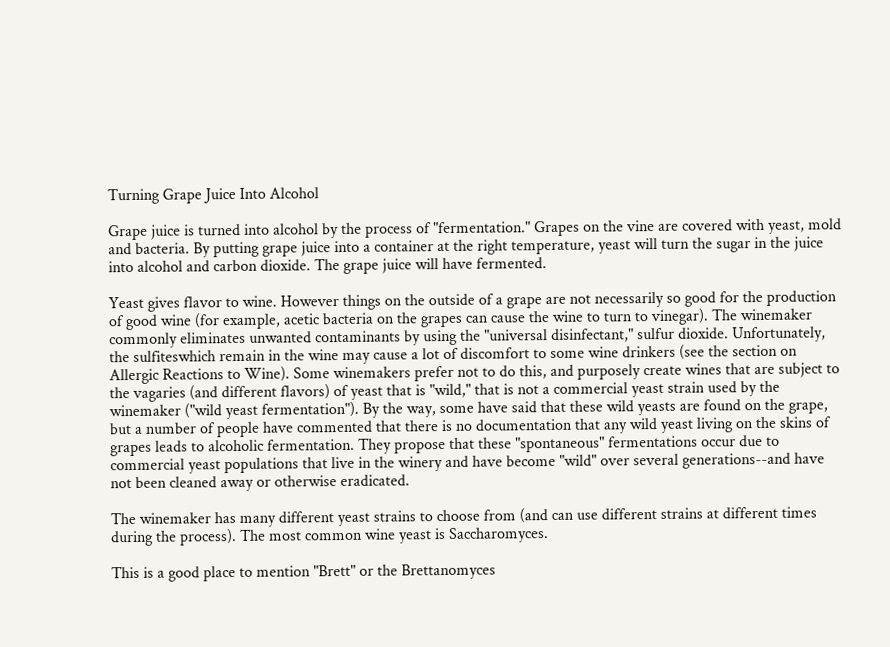Turning Grape Juice Into Alcohol

Grape juice is turned into alcohol by the process of "fermentation." Grapes on the vine are covered with yeast, mold and bacteria. By putting grape juice into a container at the right temperature, yeast will turn the sugar in the juice into alcohol and carbon dioxide. The grape juice will have fermented.

Yeast gives flavor to wine. However things on the outside of a grape are not necessarily so good for the production of good wine (for example, acetic bacteria on the grapes can cause the wine to turn to vinegar). The winemaker commonly eliminates unwanted contaminants by using the "universal disinfectant," sulfur dioxide. Unfortunately, the sulfiteswhich remain in the wine may cause a lot of discomfort to some wine drinkers (see the section on Allergic Reactions to Wine). Some winemakers prefer not to do this, and purposely create wines that are subject to the vagaries (and different flavors) of yeast that is "wild," that is not a commercial yeast strain used by the winemaker ("wild yeast fermentation"). By the way, some have said that these wild yeasts are found on the grape, but a number of people have commented that there is no documentation that any wild yeast living on the skins of grapes leads to alcoholic fermentation. They propose that these "spontaneous" fermentations occur due to commercial yeast populations that live in the winery and have become "wild" over several generations--and have not been cleaned away or otherwise eradicated.

The winemaker has many different yeast strains to choose from (and can use different strains at different times during the process). The most common wine yeast is Saccharomyces.

This is a good place to mention "Brett" or the Brettanomyces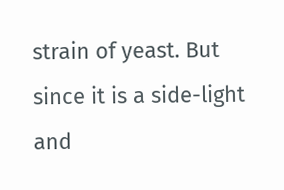strain of yeast. But since it is a side-light and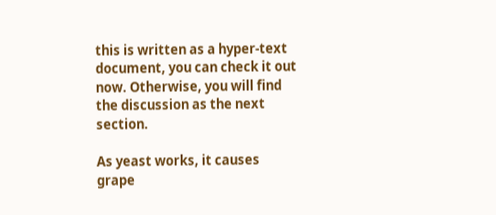this is written as a hyper-text document, you can check it out now. Otherwise, you will find the discussion as the next section.

As yeast works, it causes grape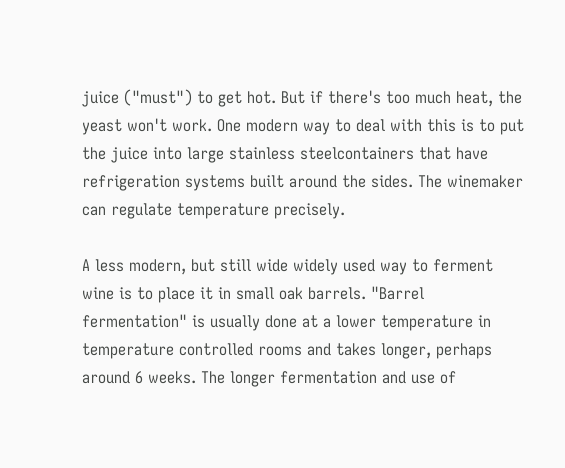juice ("must") to get hot. But if there's too much heat, the yeast won't work. One modern way to deal with this is to put the juice into large stainless steelcontainers that have refrigeration systems built around the sides. The winemaker can regulate temperature precisely.

A less modern, but still wide widely used way to ferment wine is to place it in small oak barrels. "Barrel fermentation" is usually done at a lower temperature in temperature controlled rooms and takes longer, perhaps around 6 weeks. The longer fermentation and use of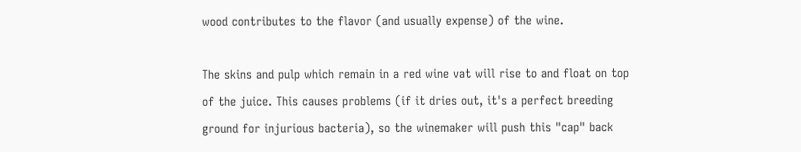wood contributes to the flavor (and usually expense) of the wine.

The skins and pulp which remain in a red wine vat will rise to and float on top of the juice. This causes problems (if it dries out, it's a perfect breeding ground for injurious bacteria), so the winemaker will push this "cap" back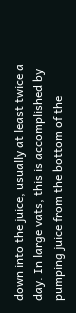down into the juice, usually at least twice a day. In large vats, this is accomplished by pumping juice from the bottom of the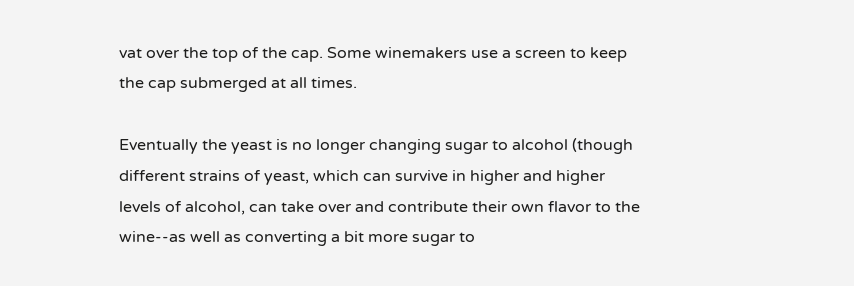vat over the top of the cap. Some winemakers use a screen to keep the cap submerged at all times.

Eventually the yeast is no longer changing sugar to alcohol (though different strains of yeast, which can survive in higher and higher levels of alcohol, can take over and contribute their own flavor to the wine--as well as converting a bit more sugar to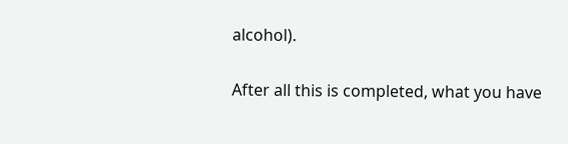alcohol).

After all this is completed, what you have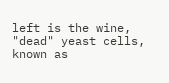left is the wine, "dead" yeast cells, known as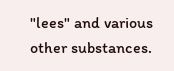"lees" and various other substances.